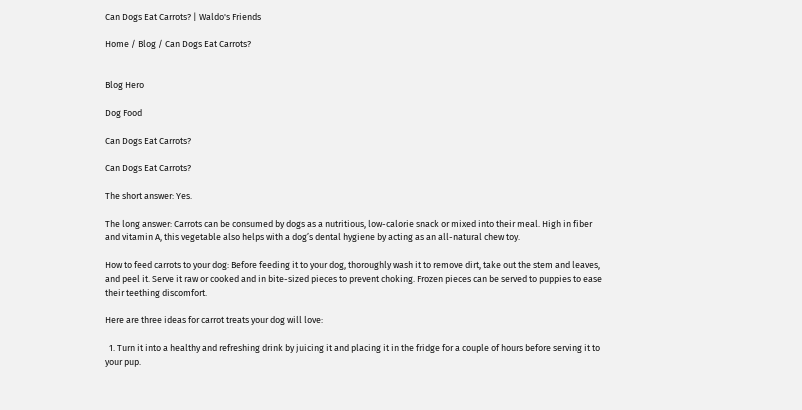Can Dogs Eat Carrots? | Waldo's Friends

Home / Blog / Can Dogs Eat Carrots?


Blog Hero

Dog Food

Can Dogs Eat Carrots?

Can Dogs Eat Carrots?

The short answer: Yes.

The long answer: Carrots can be consumed by dogs as a nutritious, low-calorie snack or mixed into their meal. High in fiber and vitamin A, this vegetable also helps with a dog’s dental hygiene by acting as an all-natural chew toy.

How to feed carrots to your dog: Before feeding it to your dog, thoroughly wash it to remove dirt, take out the stem and leaves, and peel it. Serve it raw or cooked and in bite-sized pieces to prevent choking. Frozen pieces can be served to puppies to ease their teething discomfort.

Here are three ideas for carrot treats your dog will love:

  1. Turn it into a healthy and refreshing drink by juicing it and placing it in the fridge for a couple of hours before serving it to your pup.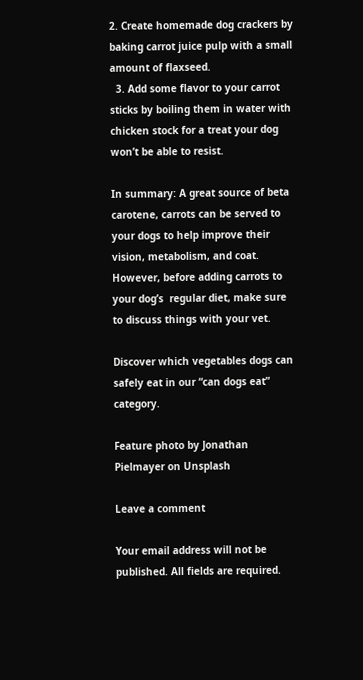2. Create homemade dog crackers by baking carrot juice pulp with a small amount of flaxseed.
  3. Add some flavor to your carrot sticks by boiling them in water with chicken stock for a treat your dog won’t be able to resist.

In summary: A great source of beta carotene, carrots can be served to your dogs to help improve their vision, metabolism, and coat. However, before adding carrots to your dog’s  regular diet, make sure to discuss things with your vet.

Discover which vegetables dogs can safely eat in our “can dogs eat” category.

Feature photo by Jonathan Pielmayer on Unsplash

Leave a comment

Your email address will not be published. All fields are required.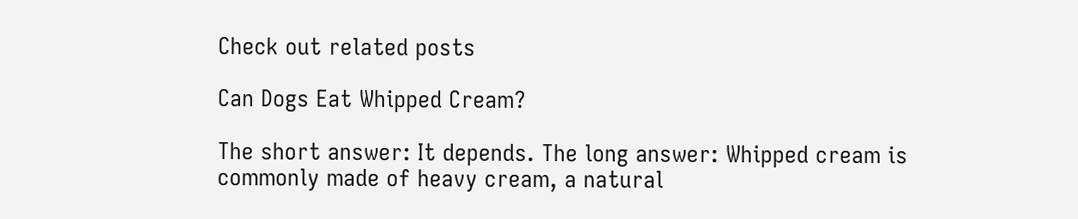Check out related posts

Can Dogs Eat Whipped Cream?

The short answer: It depends. The long answer: Whipped cream is commonly made of heavy cream, a natural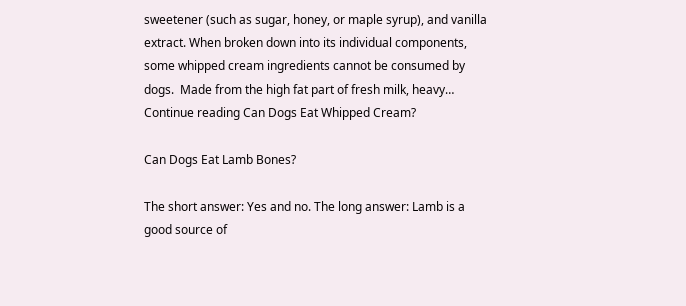sweetener (such as sugar, honey, or maple syrup), and vanilla extract. When broken down into its individual components, some whipped cream ingredients cannot be consumed by dogs.  Made from the high fat part of fresh milk, heavy… Continue reading Can Dogs Eat Whipped Cream?

Can Dogs Eat Lamb Bones?

The short answer: Yes and no. The long answer: Lamb is a good source of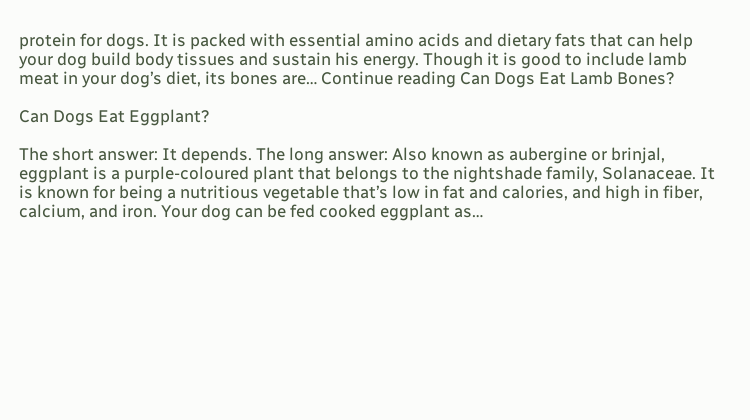protein for dogs. It is packed with essential amino acids and dietary fats that can help your dog build body tissues and sustain his energy. Though it is good to include lamb meat in your dog’s diet, its bones are… Continue reading Can Dogs Eat Lamb Bones?

Can Dogs Eat Eggplant?

The short answer: It depends. The long answer: Also known as aubergine or brinjal, eggplant is a purple-coloured plant that belongs to the nightshade family, Solanaceae. It is known for being a nutritious vegetable that’s low in fat and calories, and high in fiber, calcium, and iron. Your dog can be fed cooked eggplant as…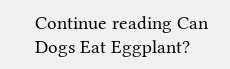Continue reading Can Dogs Eat Eggplant?